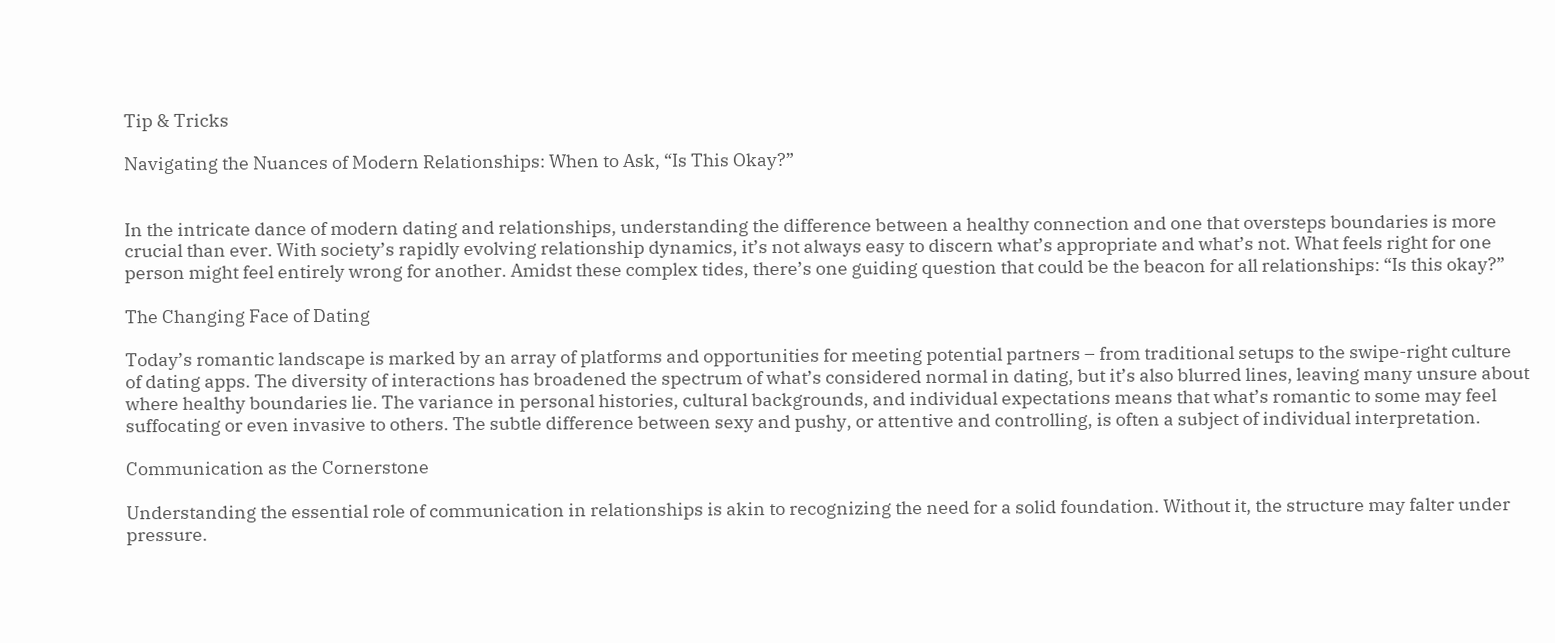Tip & Tricks

Navigating the Nuances of Modern Relationships: When to Ask, “Is This Okay?”


In the intricate dance of modern dating and relationships, understanding the difference between a healthy connection and one that oversteps boundaries is more crucial than ever. With society’s rapidly evolving relationship dynamics, it’s not always easy to discern what’s appropriate and what’s not. What feels right for one person might feel entirely wrong for another. Amidst these complex tides, there’s one guiding question that could be the beacon for all relationships: “Is this okay?”

The Changing Face of Dating

Today’s romantic landscape is marked by an array of platforms and opportunities for meeting potential partners – from traditional setups to the swipe-right culture of dating apps. The diversity of interactions has broadened the spectrum of what’s considered normal in dating, but it’s also blurred lines, leaving many unsure about where healthy boundaries lie. The variance in personal histories, cultural backgrounds, and individual expectations means that what’s romantic to some may feel suffocating or even invasive to others. The subtle difference between sexy and pushy, or attentive and controlling, is often a subject of individual interpretation.

Communication as the Cornerstone

Understanding the essential role of communication in relationships is akin to recognizing the need for a solid foundation. Without it, the structure may falter under pressure.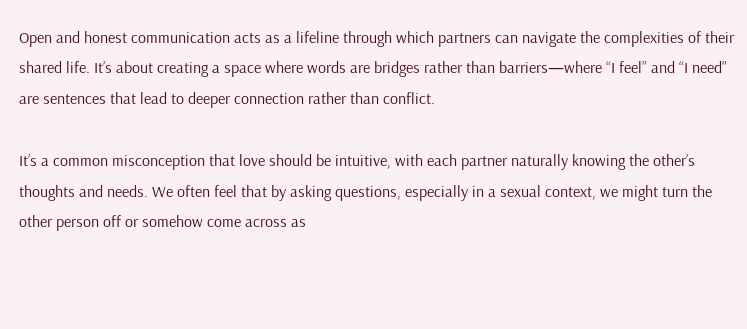Open and honest communication acts as a lifeline through which partners can navigate the complexities of their shared life. It’s about creating a space where words are bridges rather than barriers—where “I feel” and “I need” are sentences that lead to deeper connection rather than conflict.

It’s a common misconception that love should be intuitive, with each partner naturally knowing the other’s thoughts and needs. We often feel that by asking questions, especially in a sexual context, we might turn the other person off or somehow come across as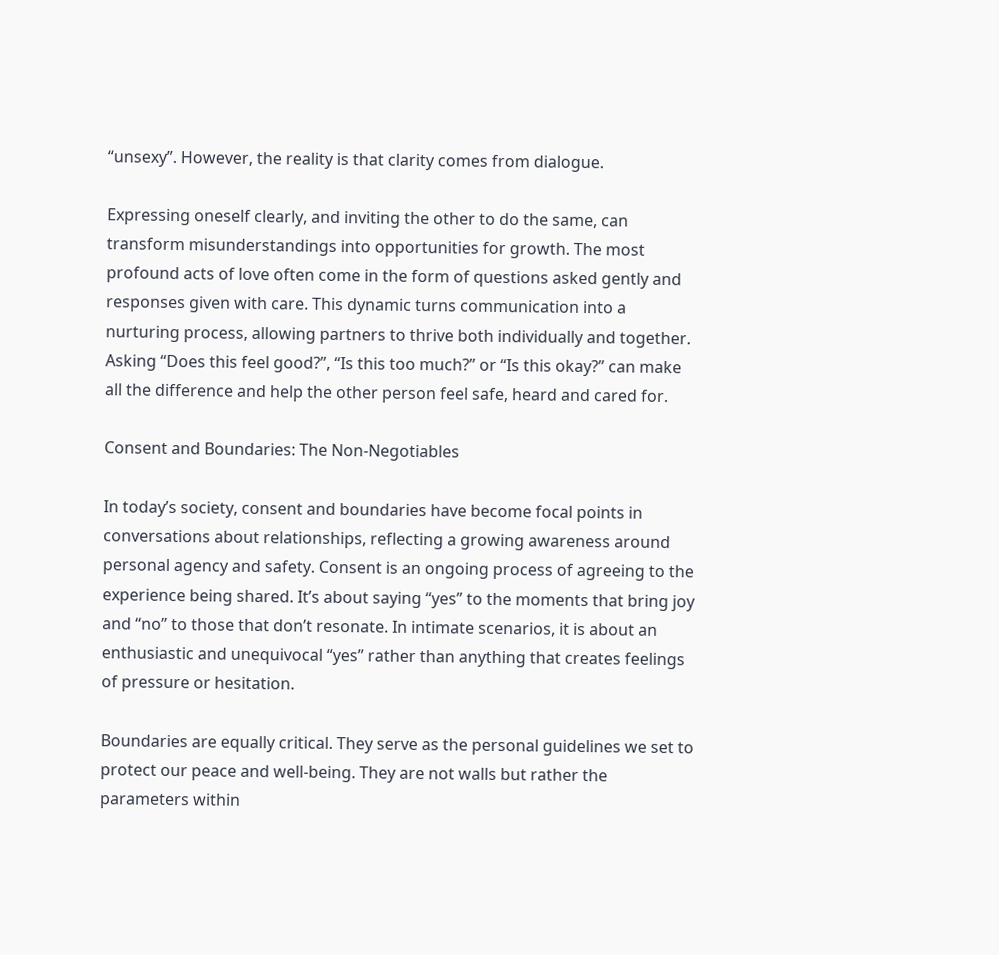“unsexy”. However, the reality is that clarity comes from dialogue.

Expressing oneself clearly, and inviting the other to do the same, can transform misunderstandings into opportunities for growth. The most profound acts of love often come in the form of questions asked gently and responses given with care. This dynamic turns communication into a nurturing process, allowing partners to thrive both individually and together. Asking “Does this feel good?”, “Is this too much?” or “Is this okay?” can make all the difference and help the other person feel safe, heard and cared for.

Consent and Boundaries: The Non-Negotiables

In today’s society, consent and boundaries have become focal points in conversations about relationships, reflecting a growing awareness around personal agency and safety. Consent is an ongoing process of agreeing to the experience being shared. It’s about saying “yes” to the moments that bring joy and “no” to those that don’t resonate. In intimate scenarios, it is about an enthusiastic and unequivocal “yes” rather than anything that creates feelings of pressure or hesitation.

Boundaries are equally critical. They serve as the personal guidelines we set to protect our peace and well-being. They are not walls but rather the parameters within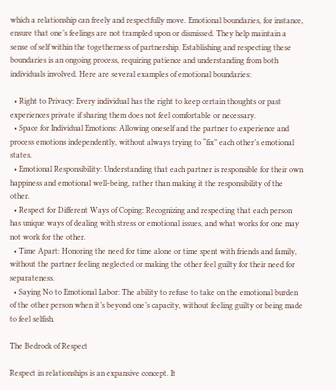which a relationship can freely and respectfully move. Emotional boundaries, for instance, ensure that one’s feelings are not trampled upon or dismissed. They help maintain a sense of self within the togetherness of partnership. Establishing and respecting these boundaries is an ongoing process, requiring patience and understanding from both individuals involved. Here are several examples of emotional boundaries:

  • Right to Privacy: Every individual has the right to keep certain thoughts or past experiences private if sharing them does not feel comfortable or necessary.
  • Space for Individual Emotions: Allowing oneself and the partner to experience and process emotions independently, without always trying to “fix” each other’s emotional states.
  • Emotional Responsibility: Understanding that each partner is responsible for their own happiness and emotional well-being, rather than making it the responsibility of the other.
  • Respect for Different Ways of Coping: Recognizing and respecting that each person has unique ways of dealing with stress or emotional issues, and what works for one may not work for the other.
  • Time Apart: Honoring the need for time alone or time spent with friends and family, without the partner feeling neglected or making the other feel guilty for their need for separateness.
  • Saying No to Emotional Labor: The ability to refuse to take on the emotional burden of the other person when it’s beyond one’s capacity, without feeling guilty or being made to feel selfish.

The Bedrock of Respect

Respect in relationships is an expansive concept. It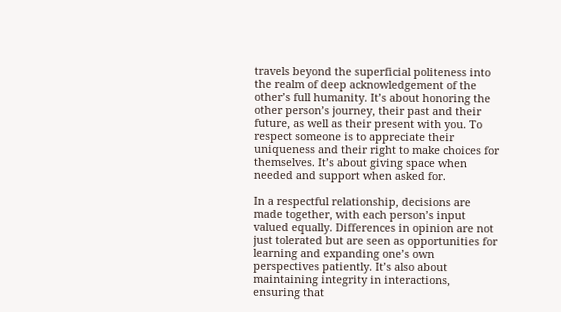travels beyond the superficial politeness into the realm of deep acknowledgement of the other’s full humanity. It’s about honoring the other person’s journey, their past and their future, as well as their present with you. To respect someone is to appreciate their uniqueness and their right to make choices for themselves. It’s about giving space when needed and support when asked for.

In a respectful relationship, decisions are made together, with each person’s input valued equally. Differences in opinion are not just tolerated but are seen as opportunities for learning and expanding one’s own perspectives patiently. It’s also about maintaining integrity in interactions, ensuring that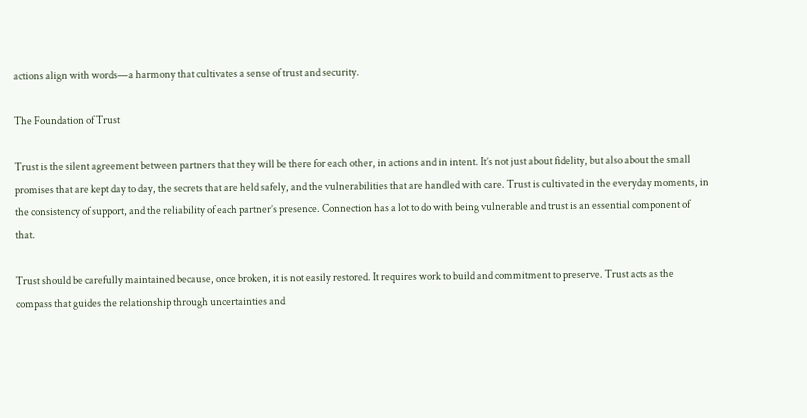actions align with words—a harmony that cultivates a sense of trust and security.

The Foundation of Trust

Trust is the silent agreement between partners that they will be there for each other, in actions and in intent. It’s not just about fidelity, but also about the small promises that are kept day to day, the secrets that are held safely, and the vulnerabilities that are handled with care. Trust is cultivated in the everyday moments, in the consistency of support, and the reliability of each partner’s presence. Connection has a lot to do with being vulnerable and trust is an essential component of that.

Trust should be carefully maintained because, once broken, it is not easily restored. It requires work to build and commitment to preserve. Trust acts as the compass that guides the relationship through uncertainties and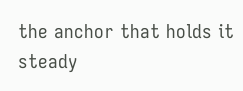the anchor that holds it steady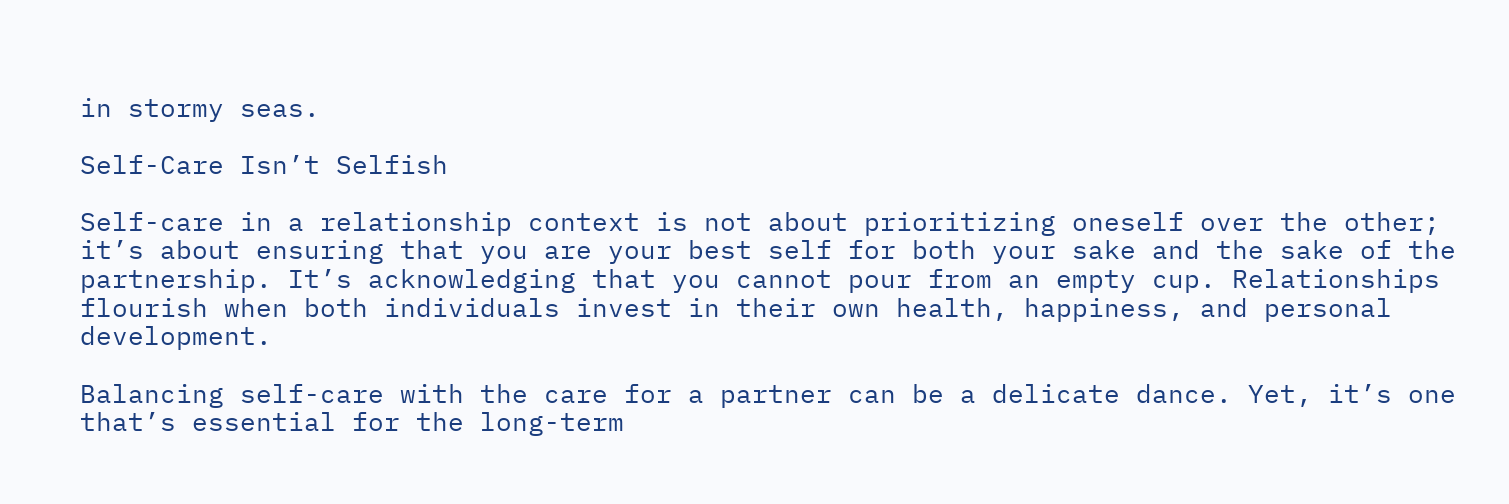in stormy seas.

Self-Care Isn’t Selfish

Self-care in a relationship context is not about prioritizing oneself over the other; it’s about ensuring that you are your best self for both your sake and the sake of the partnership. It’s acknowledging that you cannot pour from an empty cup. Relationships flourish when both individuals invest in their own health, happiness, and personal development.

Balancing self-care with the care for a partner can be a delicate dance. Yet, it’s one that’s essential for the long-term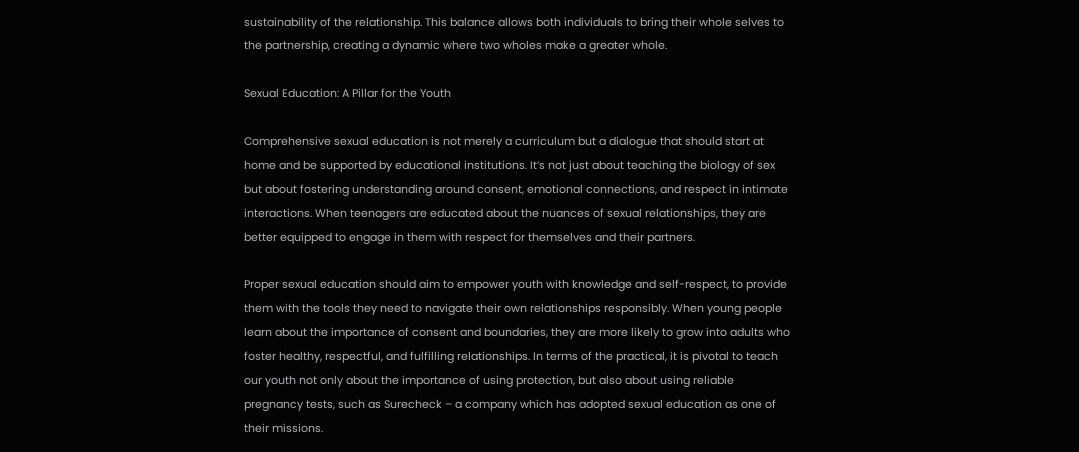sustainability of the relationship. This balance allows both individuals to bring their whole selves to the partnership, creating a dynamic where two wholes make a greater whole.

Sexual Education: A Pillar for the Youth

Comprehensive sexual education is not merely a curriculum but a dialogue that should start at home and be supported by educational institutions. It’s not just about teaching the biology of sex but about fostering understanding around consent, emotional connections, and respect in intimate interactions. When teenagers are educated about the nuances of sexual relationships, they are better equipped to engage in them with respect for themselves and their partners.

Proper sexual education should aim to empower youth with knowledge and self-respect, to provide them with the tools they need to navigate their own relationships responsibly. When young people learn about the importance of consent and boundaries, they are more likely to grow into adults who foster healthy, respectful, and fulfilling relationships. In terms of the practical, it is pivotal to teach our youth not only about the importance of using protection, but also about using reliable pregnancy tests, such as Surecheck – a company which has adopted sexual education as one of their missions.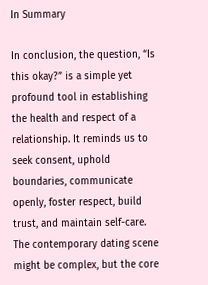In Summary

In conclusion, the question, “Is this okay?” is a simple yet profound tool in establishing the health and respect of a relationship. It reminds us to seek consent, uphold boundaries, communicate openly, foster respect, build trust, and maintain self-care. The contemporary dating scene might be complex, but the core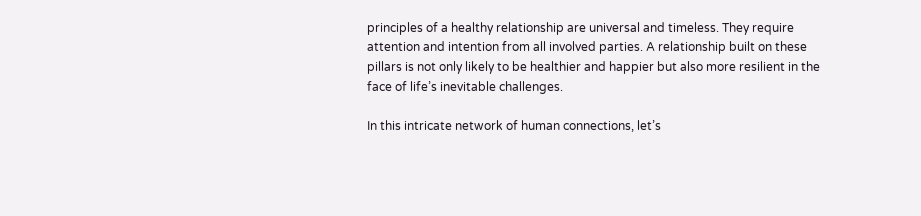principles of a healthy relationship are universal and timeless. They require attention and intention from all involved parties. A relationship built on these pillars is not only likely to be healthier and happier but also more resilient in the face of life’s inevitable challenges.

In this intricate network of human connections, let’s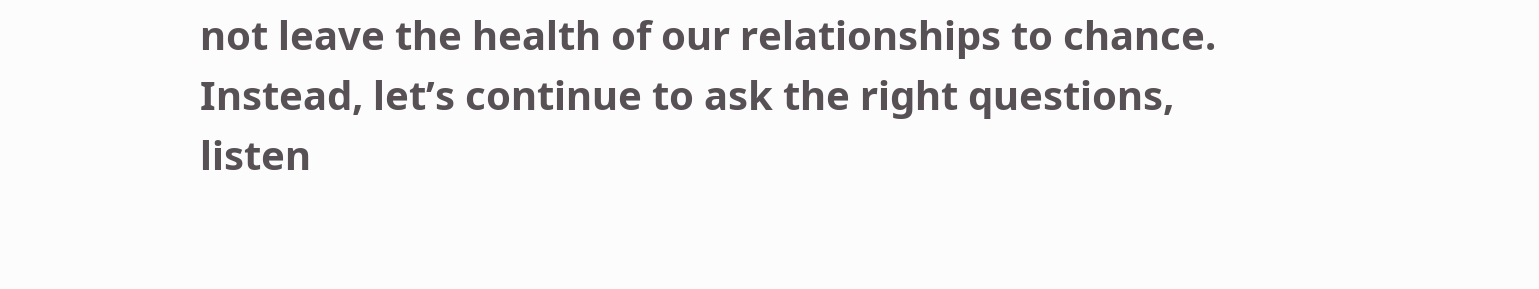not leave the health of our relationships to chance. Instead, let’s continue to ask the right questions, listen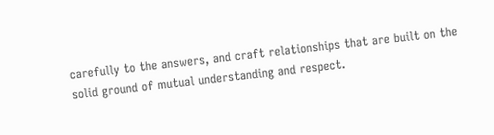carefully to the answers, and craft relationships that are built on the solid ground of mutual understanding and respect.